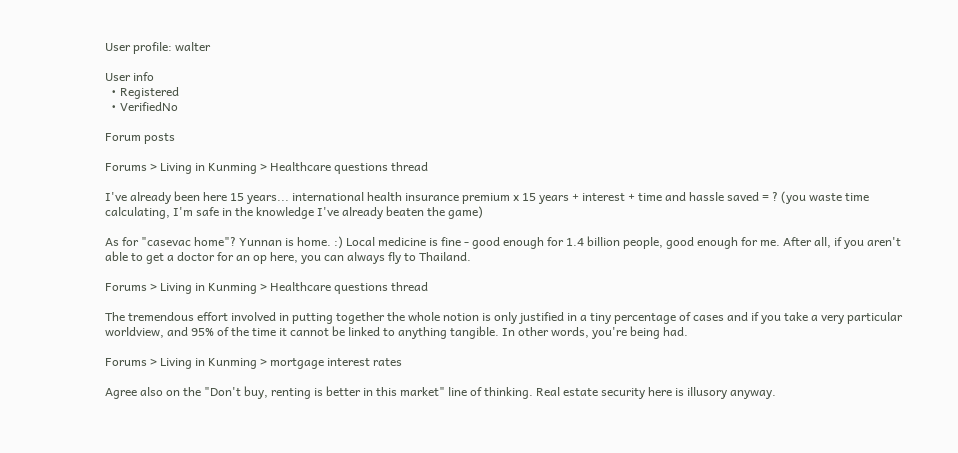User profile: walter

User info
  • Registered
  • VerifiedNo

Forum posts

Forums > Living in Kunming > Healthcare questions thread

I've already been here 15 years... international health insurance premium x 15 years + interest + time and hassle saved = ? (you waste time calculating, I'm safe in the knowledge I've already beaten the game)

As for "casevac home"? Yunnan is home. :) Local medicine is fine - good enough for 1.4 billion people, good enough for me. After all, if you aren't able to get a doctor for an op here, you can always fly to Thailand.

Forums > Living in Kunming > Healthcare questions thread

The tremendous effort involved in putting together the whole notion is only justified in a tiny percentage of cases and if you take a very particular worldview, and 95% of the time it cannot be linked to anything tangible. In other words, you're being had.

Forums > Living in Kunming > mortgage interest rates

Agree also on the "Don't buy, renting is better in this market" line of thinking. Real estate security here is illusory anyway.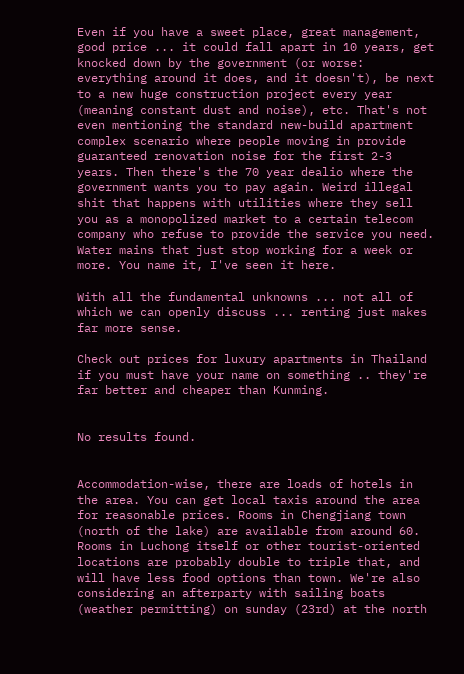Even if you have a sweet place, great management, good price ... it could fall apart in 10 years, get knocked down by the government (or worse: everything around it does, and it doesn't), be next to a new huge construction project every year (meaning constant dust and noise), etc. That's not even mentioning the standard new-build apartment complex scenario where people moving in provide guaranteed renovation noise for the first 2-3 years. Then there's the 70 year dealio where the government wants you to pay again. Weird illegal shit that happens with utilities where they sell you as a monopolized market to a certain telecom company who refuse to provide the service you need. Water mains that just stop working for a week or more. You name it, I've seen it here.

With all the fundamental unknowns ... not all of which we can openly discuss ... renting just makes far more sense.

Check out prices for luxury apartments in Thailand if you must have your name on something .. they're far better and cheaper than Kunming.


No results found.


Accommodation-wise, there are loads of hotels in the area. You can get local taxis around the area for reasonable prices. Rooms in Chengjiang town (north of the lake) are available from around 60. Rooms in Luchong itself or other tourist-oriented locations are probably double to triple that, and will have less food options than town. We're also considering an afterparty with sailing boats (weather permitting) on sunday (23rd) at the north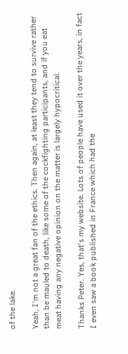of the lake.

Yeah, I'm not a great fan of the ethics. Then again, at least they tend to survive rather than be mauled to death, like some of the cockfighting participants, and if you eat meat having any negative opinion on the matter is largely hypocritical.

Thanks Peter. Yes, that's my website. Lots of people have used it over the years, in fact I even saw a book published in France which had the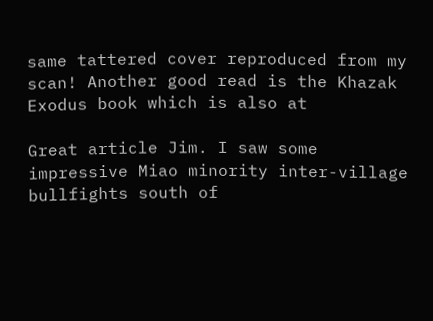same tattered cover reproduced from my scan! Another good read is the Khazak Exodus book which is also at

Great article Jim. I saw some impressive Miao minority inter-village bullfights south of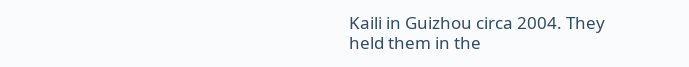Kaili in Guizhou circa 2004. They held them in the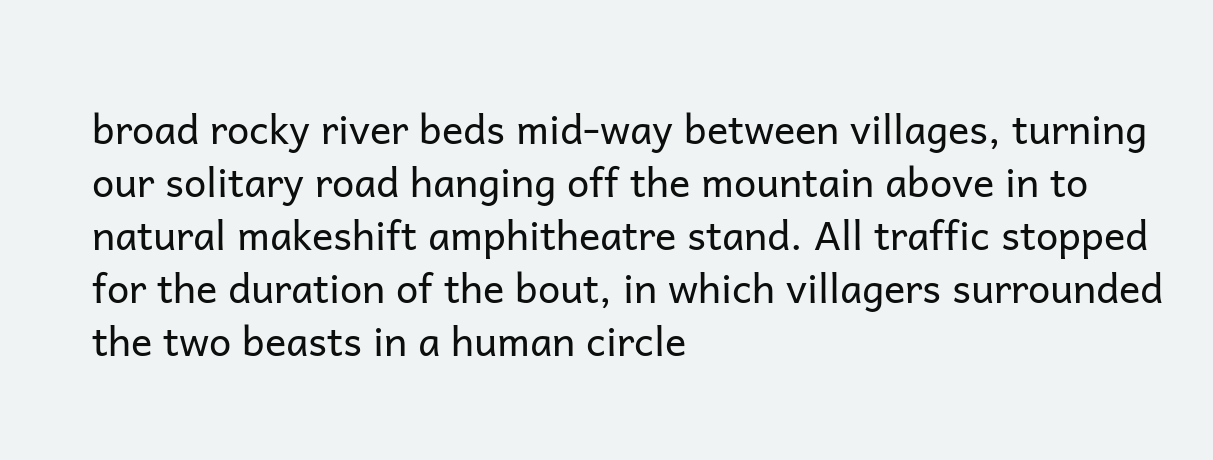broad rocky river beds mid-way between villages, turning our solitary road hanging off the mountain above in to natural makeshift amphitheatre stand. All traffic stopped for the duration of the bout, in which villagers surrounded the two beasts in a human circle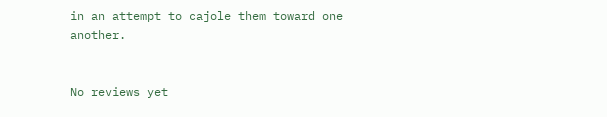in an attempt to cajole them toward one another.


No reviews yet